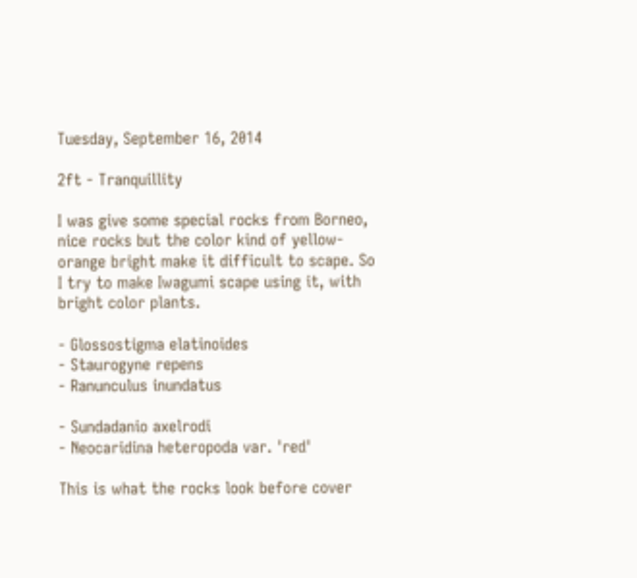Tuesday, September 16, 2014

2ft - Tranquillity

I was give some special rocks from Borneo, nice rocks but the color kind of yellow-orange bright make it difficult to scape. So I try to make Iwagumi scape using it, with bright color plants.

- Glossostigma elatinoides
- Staurogyne repens
- Ranunculus inundatus

- Sundadanio axelrodi
- Neocaridina heteropoda var. 'red'

This is what the rocks look before cover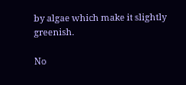by algae which make it slightly greenish.

No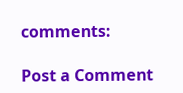comments:

Post a Comment